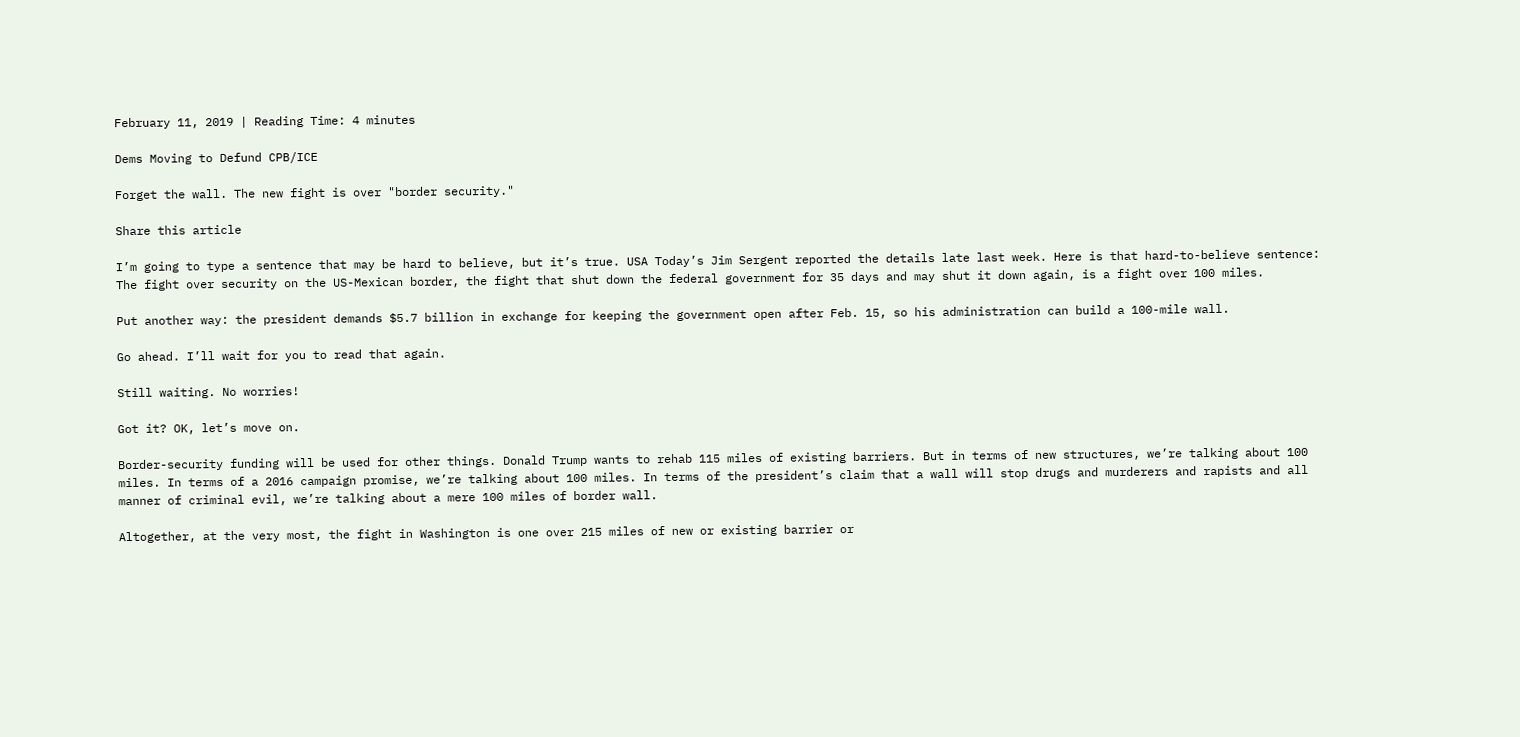February 11, 2019 | Reading Time: 4 minutes

Dems Moving to Defund CPB/ICE

Forget the wall. The new fight is over "border security."

Share this article

I’m going to type a sentence that may be hard to believe, but it’s true. USA Today’s Jim Sergent reported the details late last week. Here is that hard-to-believe sentence: The fight over security on the US-Mexican border, the fight that shut down the federal government for 35 days and may shut it down again, is a fight over 100 miles.

Put another way: the president demands $5.7 billion in exchange for keeping the government open after Feb. 15, so his administration can build a 100-mile wall.

Go ahead. I’ll wait for you to read that again.

Still waiting. No worries!

Got it? OK, let’s move on.

Border-security funding will be used for other things. Donald Trump wants to rehab 115 miles of existing barriers. But in terms of new structures, we’re talking about 100 miles. In terms of a 2016 campaign promise, we’re talking about 100 miles. In terms of the president’s claim that a wall will stop drugs and murderers and rapists and all manner of criminal evil, we’re talking about a mere 100 miles of border wall.

Altogether, at the very most, the fight in Washington is one over 215 miles of new or existing barrier or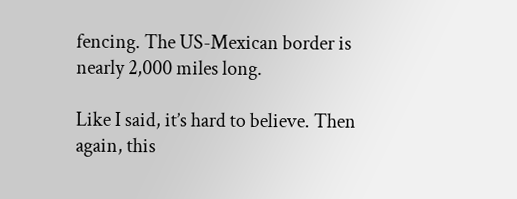fencing. The US-Mexican border is nearly 2,000 miles long.

Like I said, it’s hard to believe. Then again, this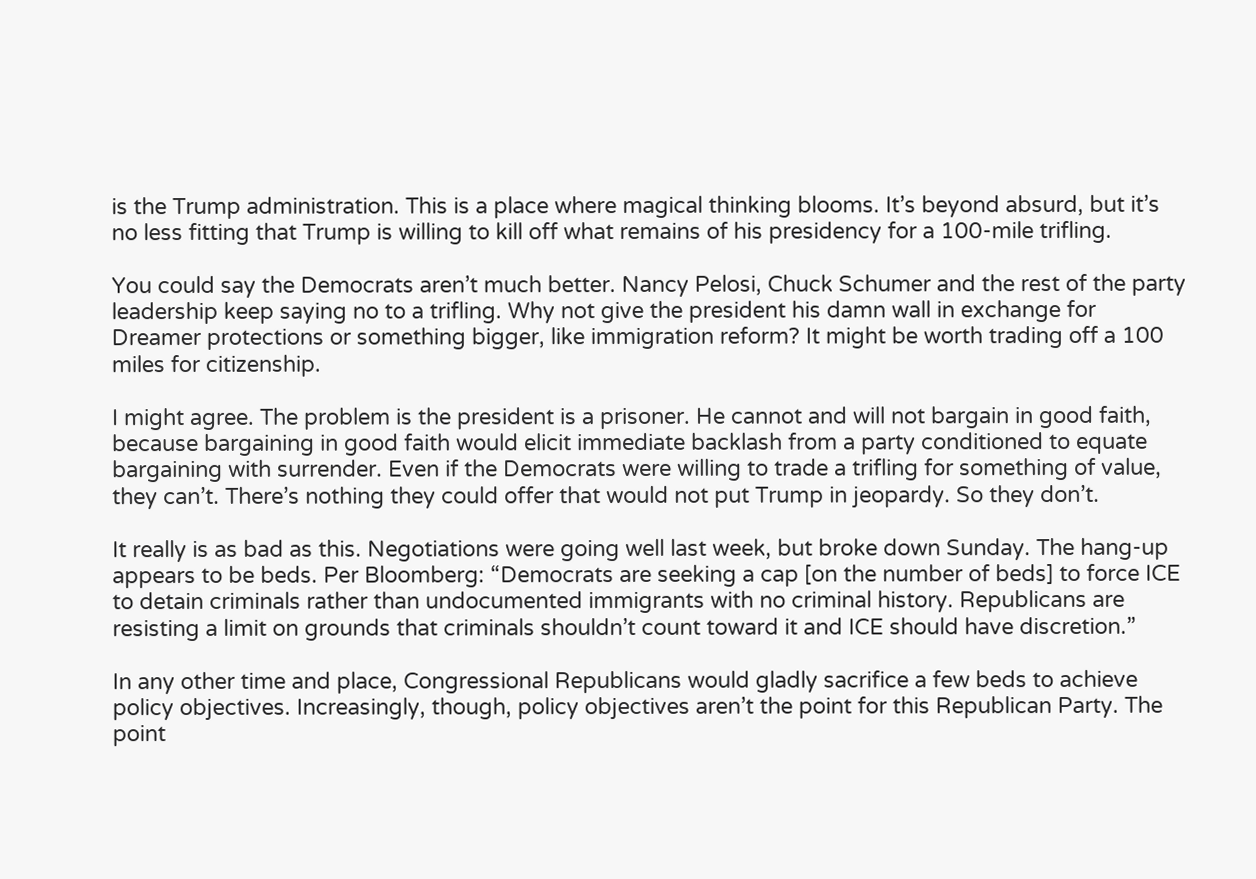is the Trump administration. This is a place where magical thinking blooms. It’s beyond absurd, but it’s no less fitting that Trump is willing to kill off what remains of his presidency for a 100-mile trifling.

You could say the Democrats aren’t much better. Nancy Pelosi, Chuck Schumer and the rest of the party leadership keep saying no to a trifling. Why not give the president his damn wall in exchange for Dreamer protections or something bigger, like immigration reform? It might be worth trading off a 100 miles for citizenship.

I might agree. The problem is the president is a prisoner. He cannot and will not bargain in good faith, because bargaining in good faith would elicit immediate backlash from a party conditioned to equate bargaining with surrender. Even if the Democrats were willing to trade a trifling for something of value, they can’t. There’s nothing they could offer that would not put Trump in jeopardy. So they don’t.

It really is as bad as this. Negotiations were going well last week, but broke down Sunday. The hang-up appears to be beds. Per Bloomberg: “Democrats are seeking a cap [on the number of beds] to force ICE to detain criminals rather than undocumented immigrants with no criminal history. Republicans are resisting a limit on grounds that criminals shouldn’t count toward it and ICE should have discretion.”

In any other time and place, Congressional Republicans would gladly sacrifice a few beds to achieve policy objectives. Increasingly, though, policy objectives aren’t the point for this Republican Party. The point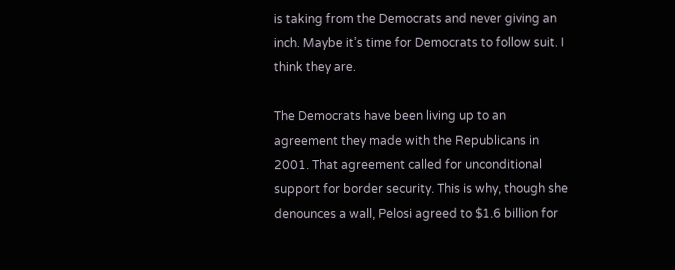is taking from the Democrats and never giving an inch. Maybe it’s time for Democrats to follow suit. I think they are.

The Democrats have been living up to an agreement they made with the Republicans in 2001. That agreement called for unconditional support for border security. This is why, though she denounces a wall, Pelosi agreed to $1.6 billion for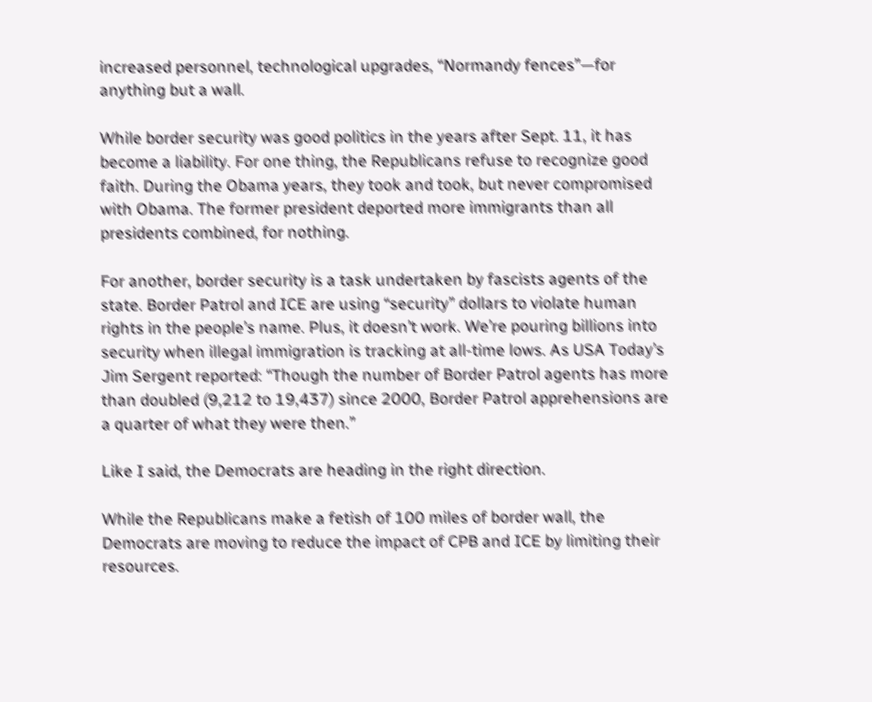increased personnel, technological upgrades, “Normandy fences”—for anything but a wall.

While border security was good politics in the years after Sept. 11, it has become a liability. For one thing, the Republicans refuse to recognize good faith. During the Obama years, they took and took, but never compromised with Obama. The former president deported more immigrants than all presidents combined, for nothing.

For another, border security is a task undertaken by fascists agents of the state. Border Patrol and ICE are using “security” dollars to violate human rights in the people’s name. Plus, it doesn’t work. We’re pouring billions into security when illegal immigration is tracking at all-time lows. As USA Today’s Jim Sergent reported: “Though the number of Border Patrol agents has more than doubled (9,212 to 19,437) since 2000, Border Patrol apprehensions are a quarter of what they were then.”

Like I said, the Democrats are heading in the right direction.

While the Republicans make a fetish of 100 miles of border wall, the Democrats are moving to reduce the impact of CPB and ICE by limiting their resources.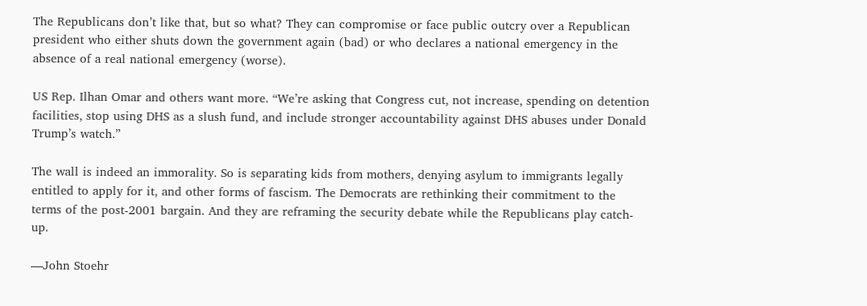The Republicans don’t like that, but so what? They can compromise or face public outcry over a Republican president who either shuts down the government again (bad) or who declares a national emergency in the absence of a real national emergency (worse).

US Rep. Ilhan Omar and others want more. “We’re asking that Congress cut, not increase, spending on detention facilities, stop using DHS as a slush fund, and include stronger accountability against DHS abuses under Donald Trump’s watch.”

The wall is indeed an immorality. So is separating kids from mothers, denying asylum to immigrants legally entitled to apply for it, and other forms of fascism. The Democrats are rethinking their commitment to the terms of the post-2001 bargain. And they are reframing the security debate while the Republicans play catch-up.

—John Stoehr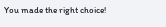You made the right choice!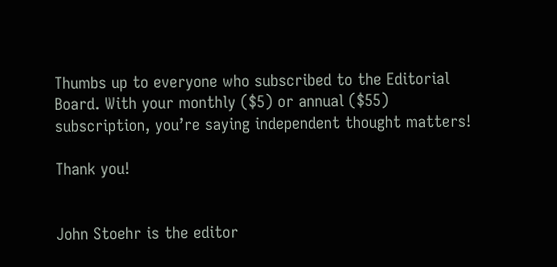Thumbs up to everyone who subscribed to the Editorial Board. With your monthly ($5) or annual ($55) subscription, you’re saying independent thought matters!

Thank you!


John Stoehr is the editor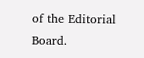of the Editorial Board.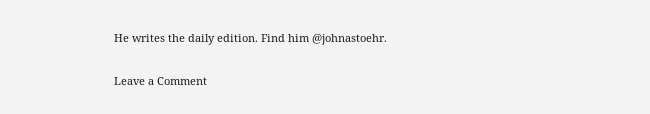He writes the daily edition. Find him @johnastoehr.

Leave a Comment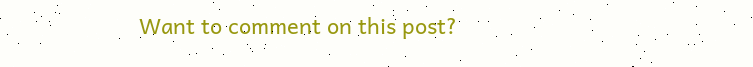Want to comment on this post?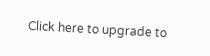Click here to upgrade to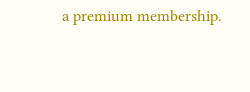a premium membership.